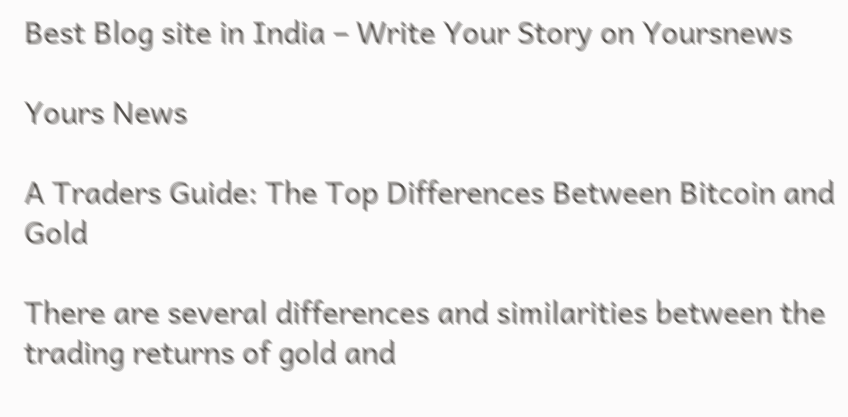Best Blog site in India – Write Your Story on Yoursnews

Yours News

A Traders Guide: The Top Differences Between Bitcoin and Gold

There are several differences and similarities between the trading returns of gold and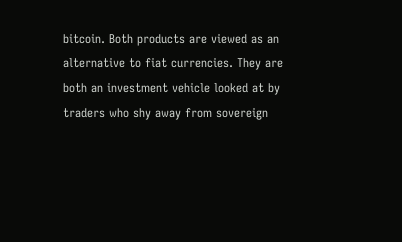bitcoin. Both products are viewed as an alternative to fiat currencies. They are both an investment vehicle looked at by traders who shy away from sovereign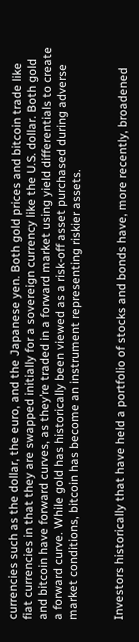currencies such as the dollar, the euro, and the Japanese yen. Both gold prices and bitcoin trade like fiat currencies in that they are swapped initially for a sovereign currency like the U.S. dollar. Both gold and bitcoin have forward curves, as they’re traded in a forward market using yield differentials to create a forward curve. While gold has historically been viewed as a risk-off asset purchased during adverse market conditions, bitcoin has become an instrument representing riskier assets.


Investors historically that have held a portfolio of stocks and bonds have, more recently, broadened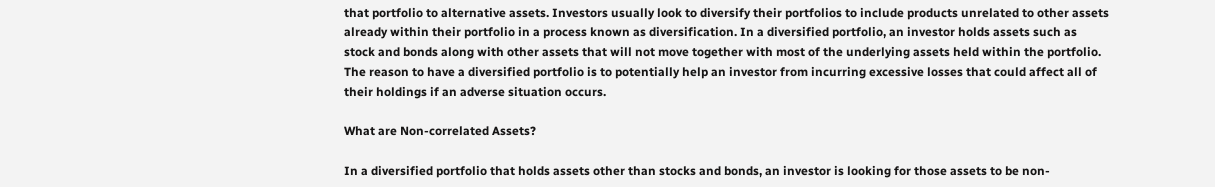that portfolio to alternative assets. Investors usually look to diversify their portfolios to include products unrelated to other assets already within their portfolio in a process known as diversification. In a diversified portfolio, an investor holds assets such as stock and bonds along with other assets that will not move together with most of the underlying assets held within the portfolio. The reason to have a diversified portfolio is to potentially help an investor from incurring excessive losses that could affect all of their holdings if an adverse situation occurs.

What are Non-correlated Assets?

In a diversified portfolio that holds assets other than stocks and bonds, an investor is looking for those assets to be non-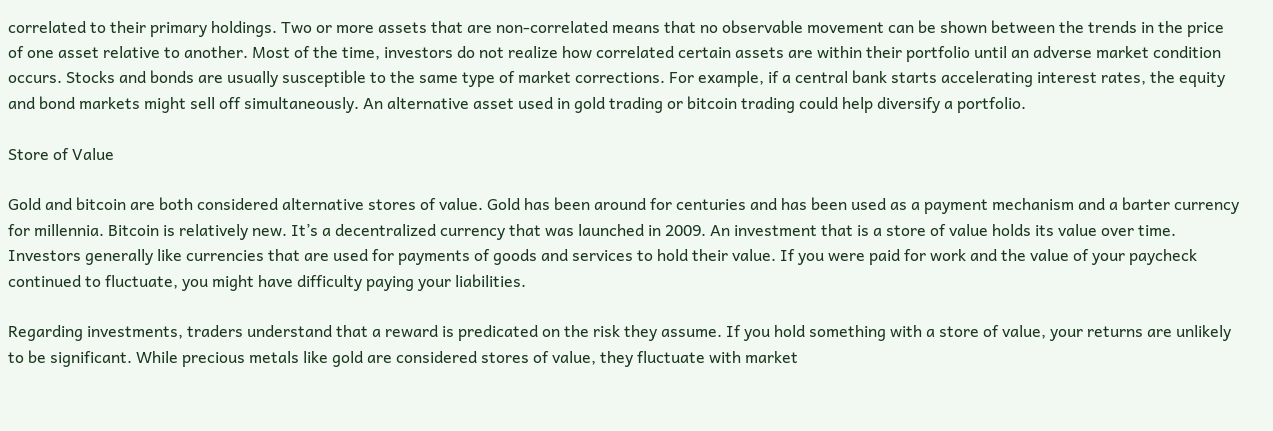correlated to their primary holdings. Two or more assets that are non-correlated means that no observable movement can be shown between the trends in the price of one asset relative to another. Most of the time, investors do not realize how correlated certain assets are within their portfolio until an adverse market condition occurs. Stocks and bonds are usually susceptible to the same type of market corrections. For example, if a central bank starts accelerating interest rates, the equity and bond markets might sell off simultaneously. An alternative asset used in gold trading or bitcoin trading could help diversify a portfolio.

Store of Value

Gold and bitcoin are both considered alternative stores of value. Gold has been around for centuries and has been used as a payment mechanism and a barter currency for millennia. Bitcoin is relatively new. It’s a decentralized currency that was launched in 2009. An investment that is a store of value holds its value over time. Investors generally like currencies that are used for payments of goods and services to hold their value. If you were paid for work and the value of your paycheck continued to fluctuate, you might have difficulty paying your liabilities.

Regarding investments, traders understand that a reward is predicated on the risk they assume. If you hold something with a store of value, your returns are unlikely to be significant. While precious metals like gold are considered stores of value, they fluctuate with market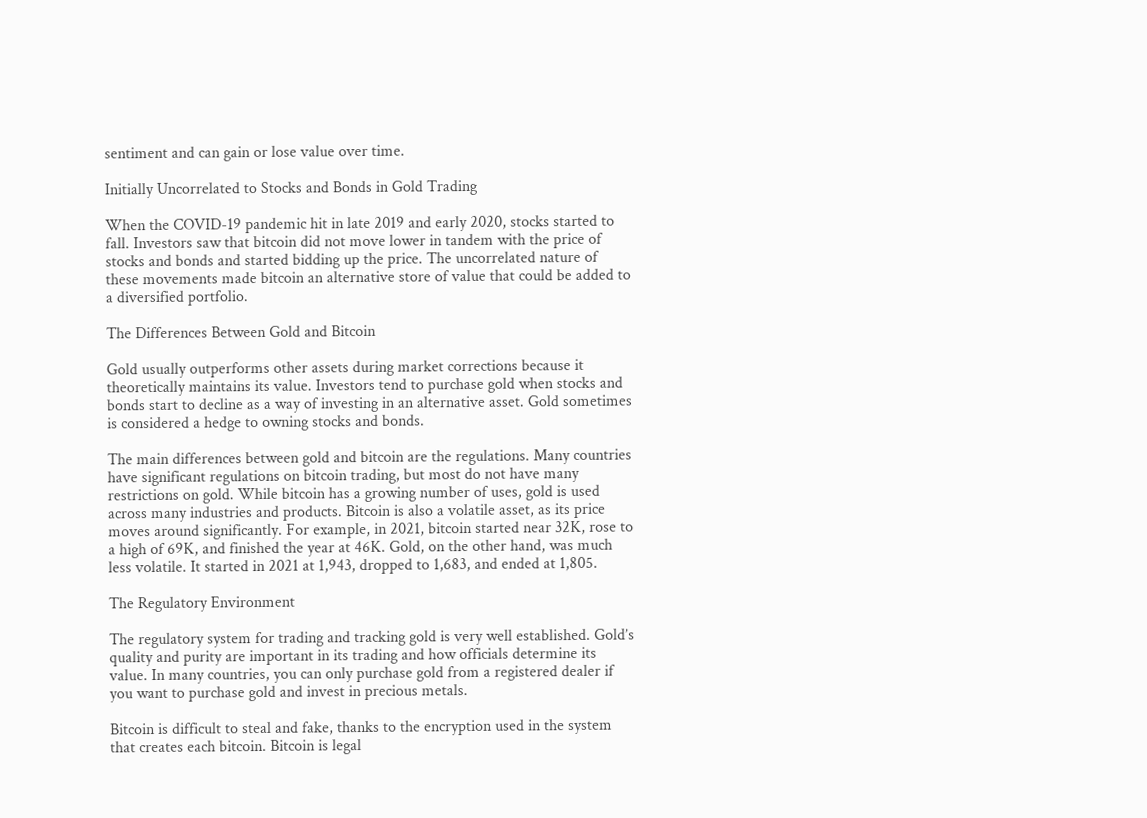sentiment and can gain or lose value over time.

Initially Uncorrelated to Stocks and Bonds in Gold Trading

When the COVID-19 pandemic hit in late 2019 and early 2020, stocks started to fall. Investors saw that bitcoin did not move lower in tandem with the price of stocks and bonds and started bidding up the price. The uncorrelated nature of these movements made bitcoin an alternative store of value that could be added to a diversified portfolio.

The Differences Between Gold and Bitcoin

Gold usually outperforms other assets during market corrections because it theoretically maintains its value. Investors tend to purchase gold when stocks and bonds start to decline as a way of investing in an alternative asset. Gold sometimes is considered a hedge to owning stocks and bonds.

The main differences between gold and bitcoin are the regulations. Many countries have significant regulations on bitcoin trading, but most do not have many restrictions on gold. While bitcoin has a growing number of uses, gold is used across many industries and products. Bitcoin is also a volatile asset, as its price moves around significantly. For example, in 2021, bitcoin started near 32K, rose to a high of 69K, and finished the year at 46K. Gold, on the other hand, was much less volatile. It started in 2021 at 1,943, dropped to 1,683, and ended at 1,805.

The Regulatory Environment

The regulatory system for trading and tracking gold is very well established. Gold’s quality and purity are important in its trading and how officials determine its value. In many countries, you can only purchase gold from a registered dealer if you want to purchase gold and invest in precious metals.

Bitcoin is difficult to steal and fake, thanks to the encryption used in the system that creates each bitcoin. Bitcoin is legal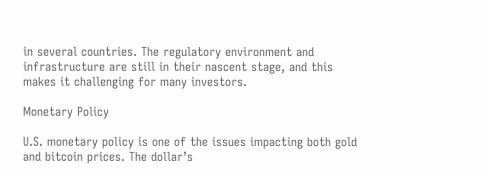in several countries. The regulatory environment and infrastructure are still in their nascent stage, and this makes it challenging for many investors.

Monetary Policy

U.S. monetary policy is one of the issues impacting both gold and bitcoin prices. The dollar’s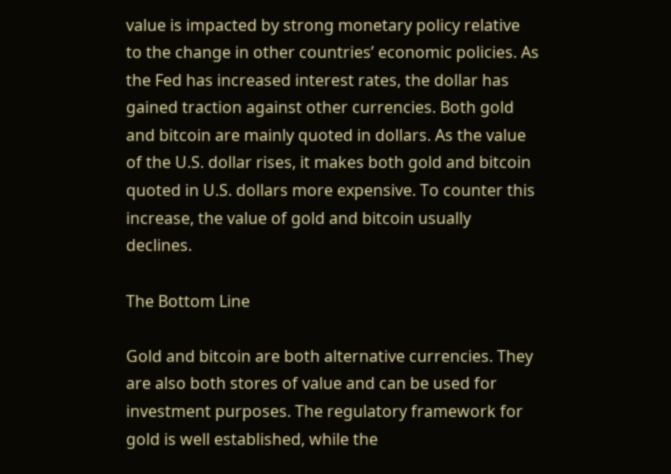value is impacted by strong monetary policy relative to the change in other countries’ economic policies. As the Fed has increased interest rates, the dollar has gained traction against other currencies. Both gold and bitcoin are mainly quoted in dollars. As the value of the U.S. dollar rises, it makes both gold and bitcoin quoted in U.S. dollars more expensive. To counter this increase, the value of gold and bitcoin usually declines.

The Bottom Line

Gold and bitcoin are both alternative currencies. They are also both stores of value and can be used for investment purposes. The regulatory framework for gold is well established, while the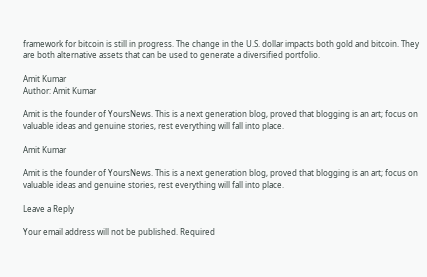framework for bitcoin is still in progress. The change in the U.S. dollar impacts both gold and bitcoin. They are both alternative assets that can be used to generate a diversified portfolio.

Amit Kumar
Author: Amit Kumar

Amit is the founder of YoursNews. This is a next generation blog, proved that blogging is an art; focus on valuable ideas and genuine stories, rest everything will fall into place.

Amit Kumar

Amit is the founder of YoursNews. This is a next generation blog, proved that blogging is an art; focus on valuable ideas and genuine stories, rest everything will fall into place.

Leave a Reply

Your email address will not be published. Required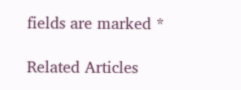fields are marked *

Related Articles